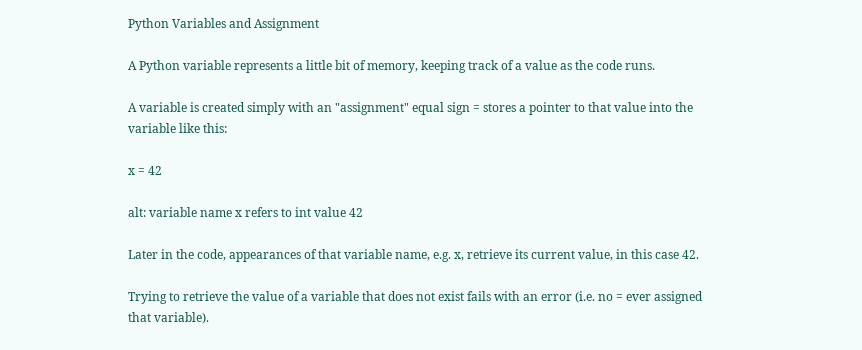Python Variables and Assignment

A Python variable represents a little bit of memory, keeping track of a value as the code runs.

A variable is created simply with an "assignment" equal sign = stores a pointer to that value into the variable like this:

x = 42

alt: variable name x refers to int value 42

Later in the code, appearances of that variable name, e.g. x, retrieve its current value, in this case 42.

Trying to retrieve the value of a variable that does not exist fails with an error (i.e. no = ever assigned that variable).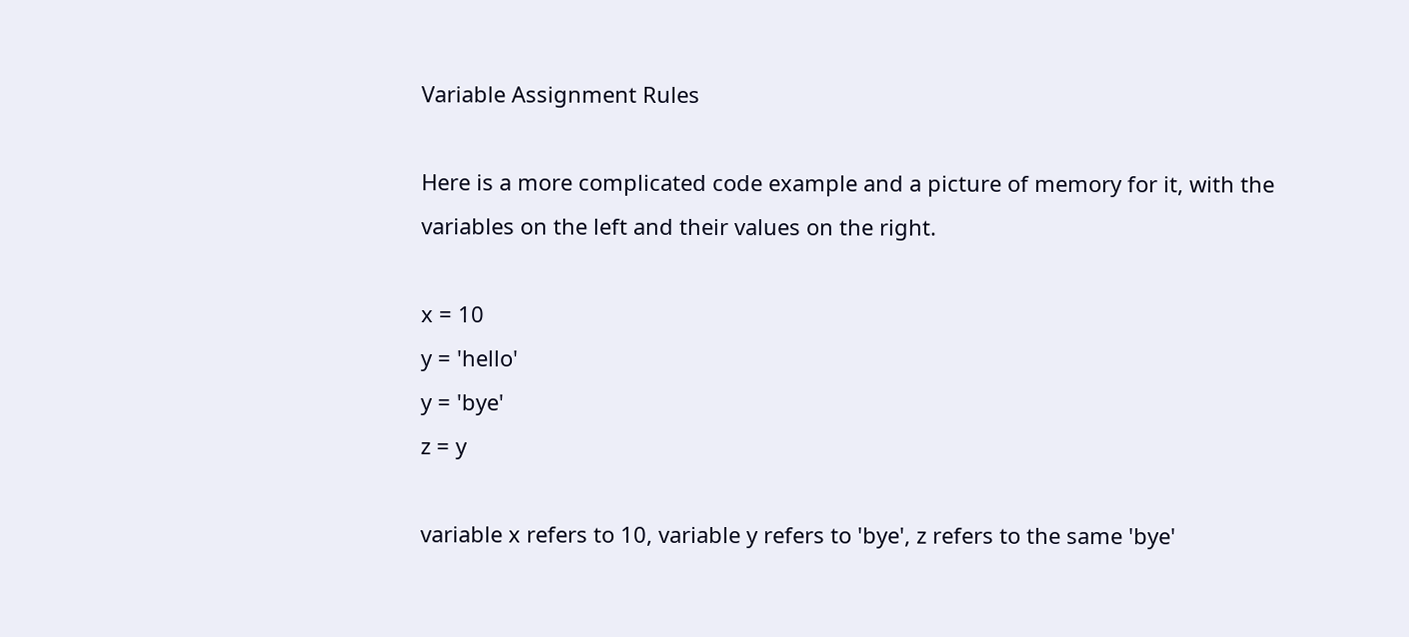Variable Assignment Rules

Here is a more complicated code example and a picture of memory for it, with the variables on the left and their values on the right.

x = 10
y = 'hello'
y = 'bye'
z = y

variable x refers to 10, variable y refers to 'bye', z refers to the same 'bye'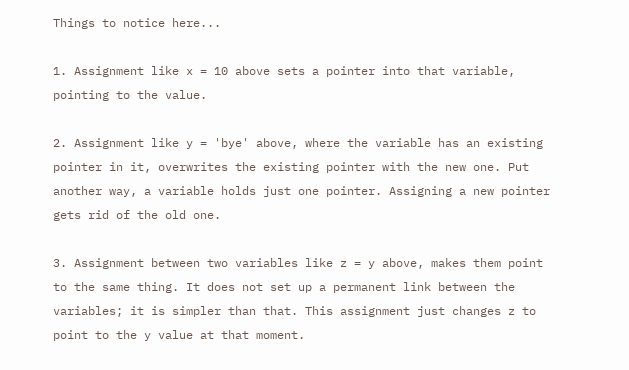Things to notice here...

1. Assignment like x = 10 above sets a pointer into that variable, pointing to the value.

2. Assignment like y = 'bye' above, where the variable has an existing pointer in it, overwrites the existing pointer with the new one. Put another way, a variable holds just one pointer. Assigning a new pointer gets rid of the old one.

3. Assignment between two variables like z = y above, makes them point to the same thing. It does not set up a permanent link between the variables; it is simpler than that. This assignment just changes z to point to the y value at that moment.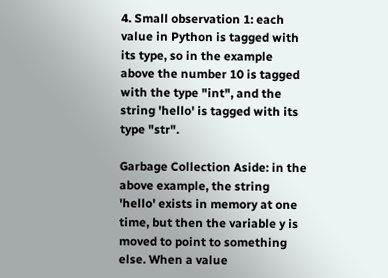4. Small observation 1: each value in Python is tagged with its type, so in the example above the number 10 is tagged with the type "int", and the string 'hello' is tagged with its type "str".

Garbage Collection Aside: in the above example, the string 'hello' exists in memory at one time, but then the variable y is moved to point to something else. When a value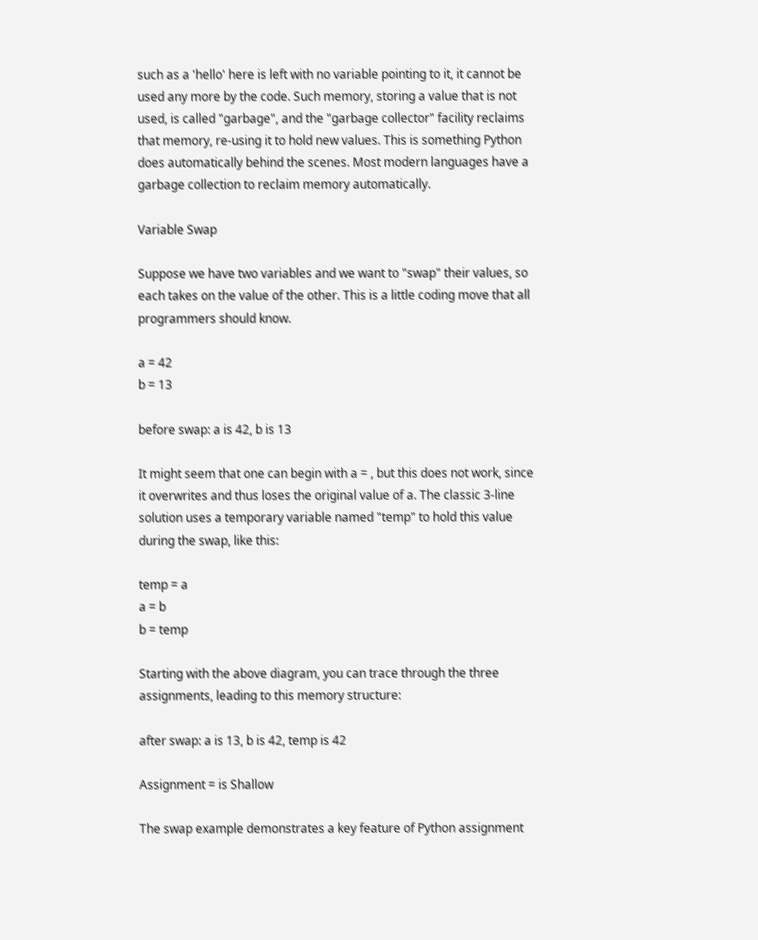such as a 'hello' here is left with no variable pointing to it, it cannot be used any more by the code. Such memory, storing a value that is not used, is called "garbage", and the "garbage collector" facility reclaims that memory, re-using it to hold new values. This is something Python does automatically behind the scenes. Most modern languages have a garbage collection to reclaim memory automatically.

Variable Swap

Suppose we have two variables and we want to "swap" their values, so each takes on the value of the other. This is a little coding move that all programmers should know.

a = 42
b = 13

before swap: a is 42, b is 13

It might seem that one can begin with a = , but this does not work, since it overwrites and thus loses the original value of a. The classic 3-line solution uses a temporary variable named "temp" to hold this value during the swap, like this:

temp = a
a = b
b = temp

Starting with the above diagram, you can trace through the three assignments, leading to this memory structure:

after swap: a is 13, b is 42, temp is 42

Assignment = is Shallow

The swap example demonstrates a key feature of Python assignment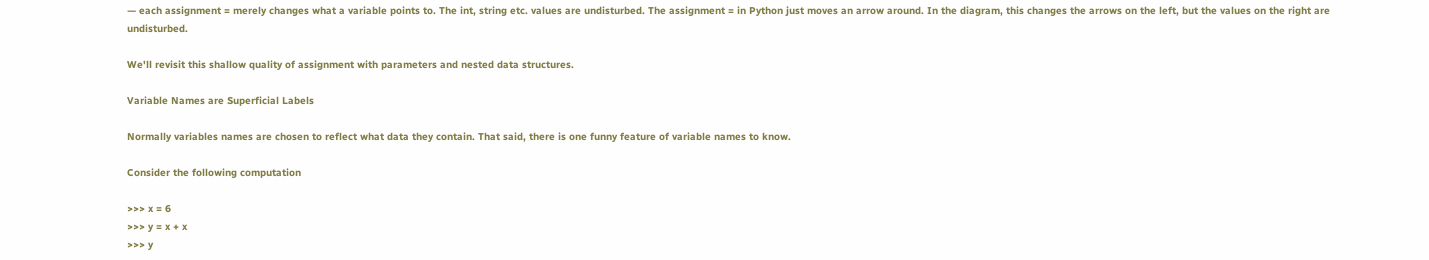— each assignment = merely changes what a variable points to. The int, string etc. values are undisturbed. The assignment = in Python just moves an arrow around. In the diagram, this changes the arrows on the left, but the values on the right are undisturbed.

We'll revisit this shallow quality of assignment with parameters and nested data structures.

Variable Names are Superficial Labels

Normally variables names are chosen to reflect what data they contain. That said, there is one funny feature of variable names to know.

Consider the following computation

>>> x = 6
>>> y = x + x
>>> y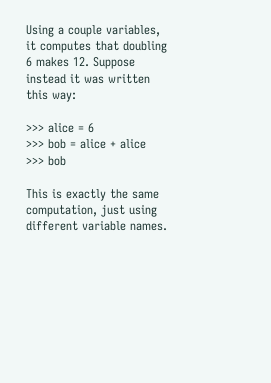Using a couple variables, it computes that doubling 6 makes 12. Suppose instead it was written this way:

>>> alice = 6
>>> bob = alice + alice
>>> bob

This is exactly the same computation, just using different variable names.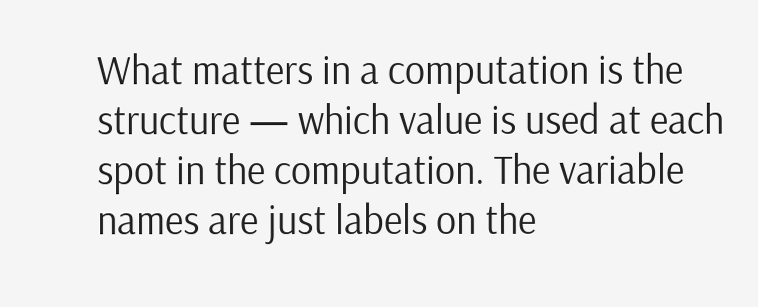What matters in a computation is the structure — which value is used at each spot in the computation. The variable names are just labels on the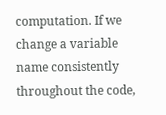computation. If we change a variable name consistently throughout the code,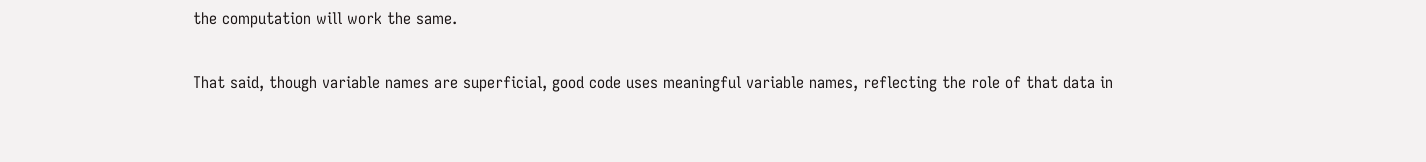the computation will work the same.

That said, though variable names are superficial, good code uses meaningful variable names, reflecting the role of that data in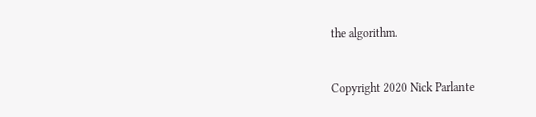the algorithm.


Copyright 2020 Nick Parlante